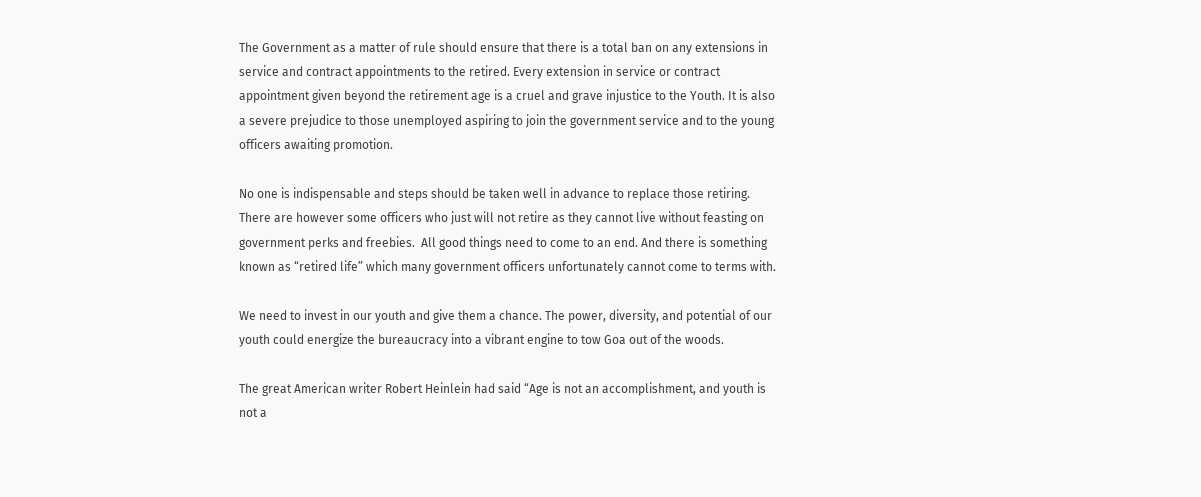The Government as a matter of rule should ensure that there is a total ban on any extensions in service and contract appointments to the retired. Every extension in service or contract appointment given beyond the retirement age is a cruel and grave injustice to the Youth. It is also a severe prejudice to those unemployed aspiring to join the government service and to the young officers awaiting promotion.

No one is indispensable and steps should be taken well in advance to replace those retiring. There are however some officers who just will not retire as they cannot live without feasting on government perks and freebies.  All good things need to come to an end. And there is something known as “retired life” which many government officers unfortunately cannot come to terms with.

We need to invest in our youth and give them a chance. The power, diversity, and potential of our youth could energize the bureaucracy into a vibrant engine to tow Goa out of the woods.

The great American writer Robert Heinlein had said “Age is not an accomplishment, and youth is not a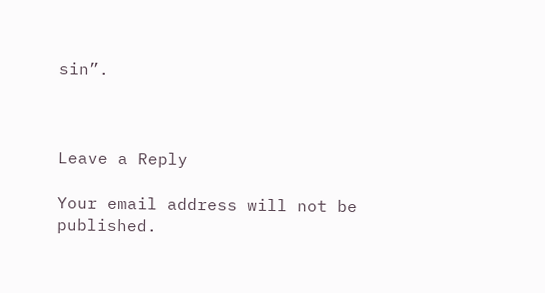sin”.



Leave a Reply

Your email address will not be published.